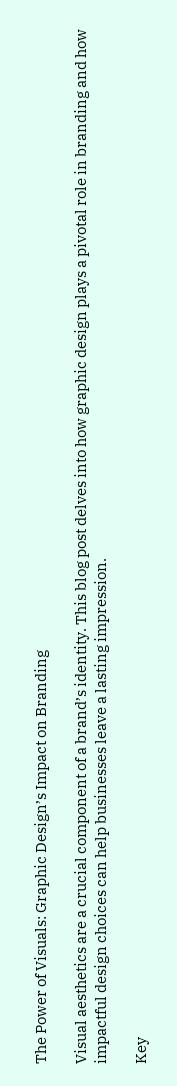The Power of Visuals: Graphic Design’s Impact on Branding

Visual aesthetics are a crucial component of a brand’s identity. This blog post delves into how graphic design plays a pivotal role in branding and how impactful design choices can help businesses leave a lasting impression.

Key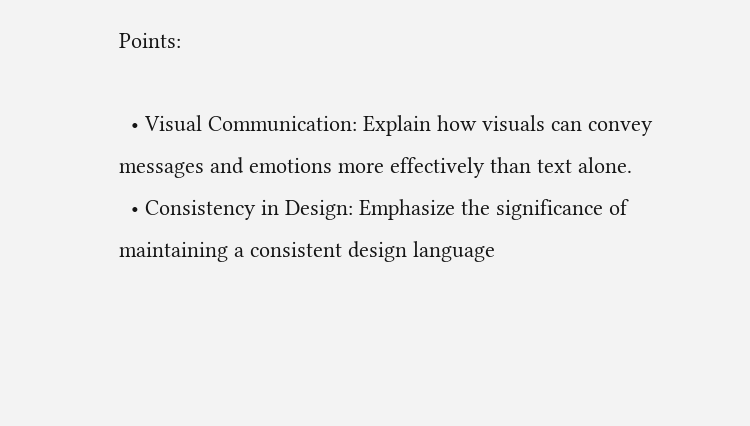Points:

  • Visual Communication: Explain how visuals can convey messages and emotions more effectively than text alone.
  • Consistency in Design: Emphasize the significance of maintaining a consistent design language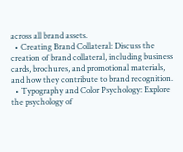across all brand assets.
  • Creating Brand Collateral: Discuss the creation of brand collateral, including business cards, brochures, and promotional materials, and how they contribute to brand recognition.
  • Typography and Color Psychology: Explore the psychology of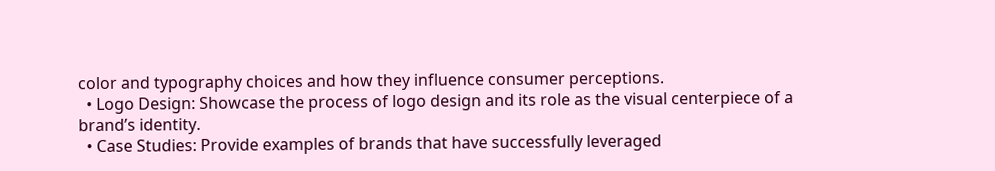color and typography choices and how they influence consumer perceptions.
  • Logo Design: Showcase the process of logo design and its role as the visual centerpiece of a brand’s identity.
  • Case Studies: Provide examples of brands that have successfully leveraged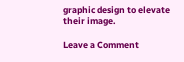graphic design to elevate their image.

Leave a Comment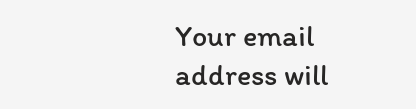Your email address will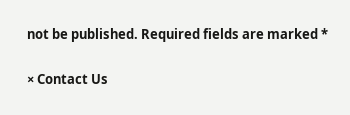not be published. Required fields are marked *

× Contact Us